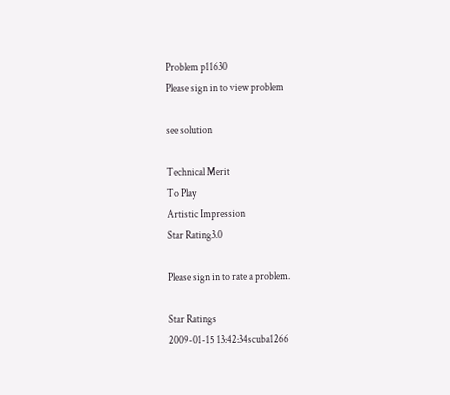Problem p11630
Please sign in to view problem

see solution

Technical Merit
To Play
Artistic Impression
Star Rating3.0

Please sign in to rate a problem.

Star Ratings
2009-01-15 13:42:34scuba1266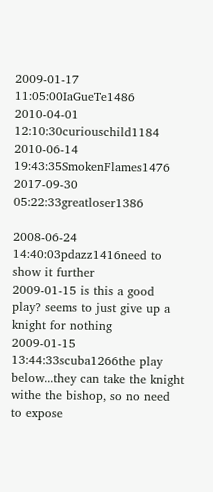2009-01-17 11:05:00IaGueTe1486
2010-04-01 12:10:30curiouschild1184
2010-06-14 19:43:35SmokenFlames1476
2017-09-30 05:22:33greatloser1386

2008-06-24 14:40:03pdazz1416need to show it further
2009-01-15 is this a good play? seems to just give up a knight for nothing
2009-01-15 13:44:33scuba1266the play below...they can take the knight withe the bishop, so no need to expose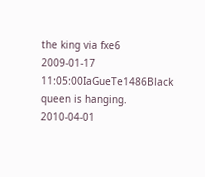the king via fxe6
2009-01-17 11:05:00IaGueTe1486Black queen is hanging.
2010-04-01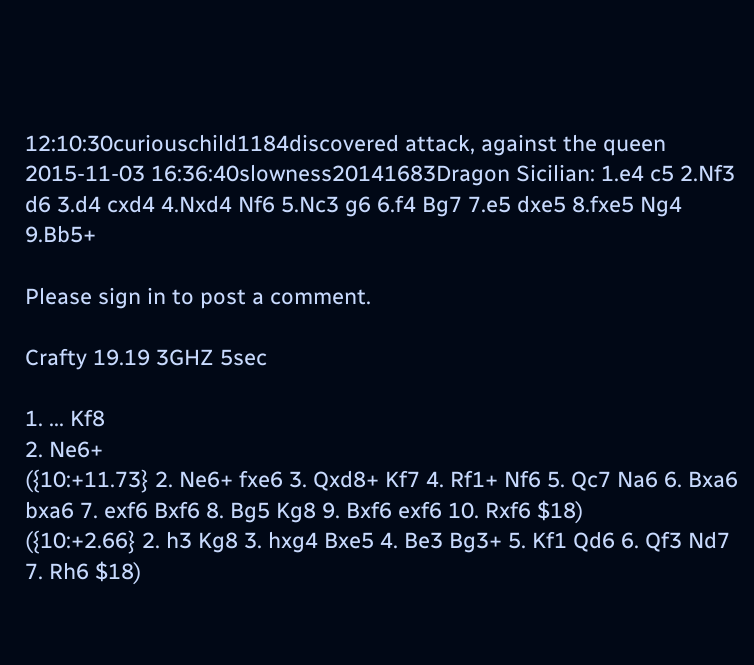12:10:30curiouschild1184discovered attack, against the queen
2015-11-03 16:36:40slowness20141683Dragon Sicilian: 1.e4 c5 2.Nf3 d6 3.d4 cxd4 4.Nxd4 Nf6 5.Nc3 g6 6.f4 Bg7 7.e5 dxe5 8.fxe5 Ng4 9.Bb5+

Please sign in to post a comment.

Crafty 19.19 3GHZ 5sec

1. ... Kf8
2. Ne6+
({10:+11.73} 2. Ne6+ fxe6 3. Qxd8+ Kf7 4. Rf1+ Nf6 5. Qc7 Na6 6. Bxa6 bxa6 7. exf6 Bxf6 8. Bg5 Kg8 9. Bxf6 exf6 10. Rxf6 $18)
({10:+2.66} 2. h3 Kg8 3. hxg4 Bxe5 4. Be3 Bg3+ 5. Kf1 Qd6 6. Qf3 Nd7 7. Rh6 $18)